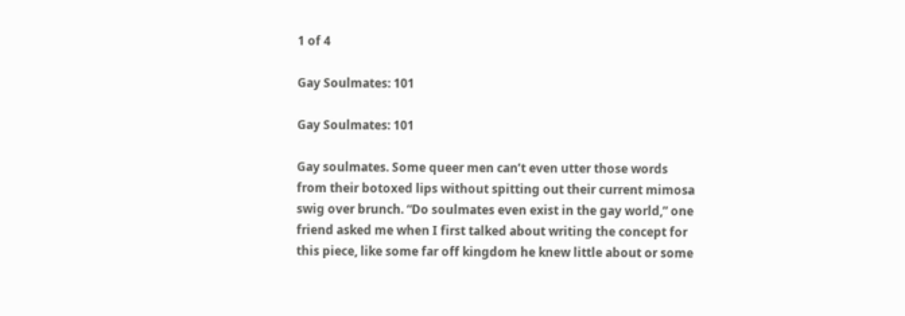1 of 4

Gay Soulmates: 101

Gay Soulmates: 101

Gay soulmates. Some queer men can’t even utter those words from their botoxed lips without spitting out their current mimosa swig over brunch. “Do soulmates even exist in the gay world,” one friend asked me when I first talked about writing the concept for this piece, like some far off kingdom he knew little about or some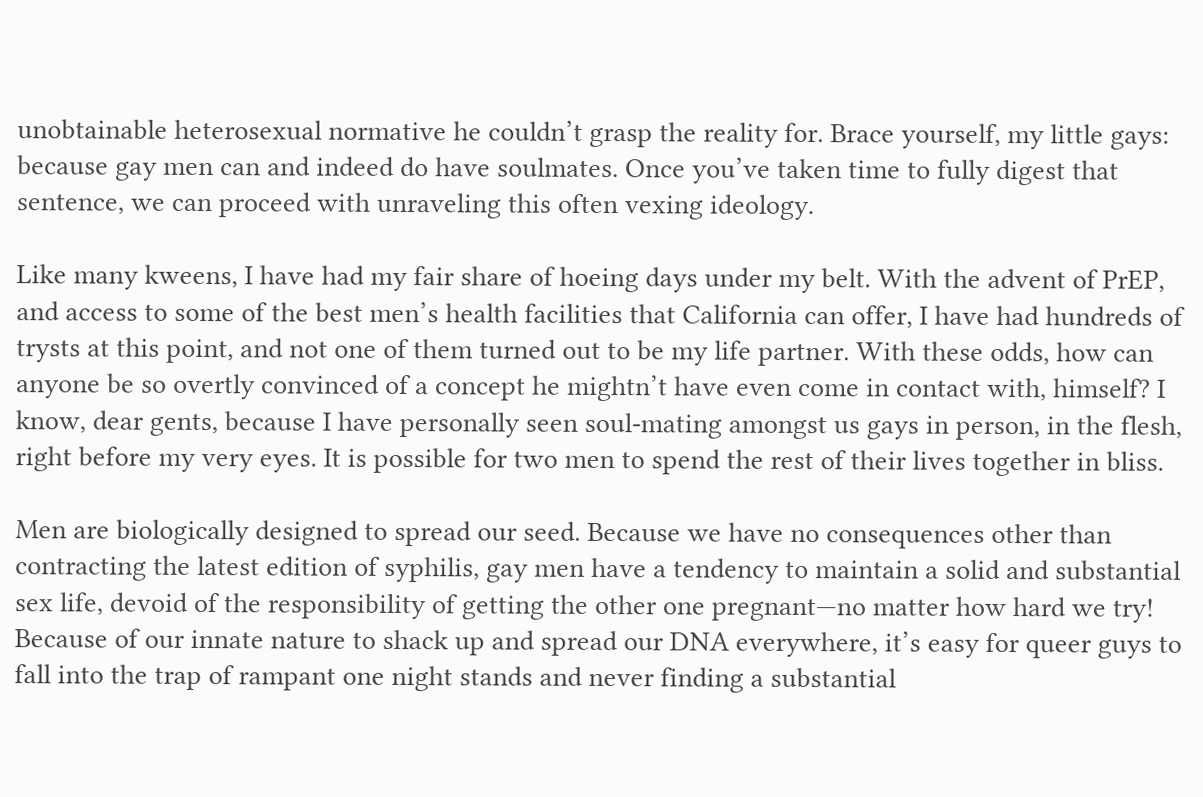unobtainable heterosexual normative he couldn’t grasp the reality for. Brace yourself, my little gays: because gay men can and indeed do have soulmates. Once you’ve taken time to fully digest that sentence, we can proceed with unraveling this often vexing ideology.

Like many kweens, I have had my fair share of hoeing days under my belt. With the advent of PrEP, and access to some of the best men’s health facilities that California can offer, I have had hundreds of trysts at this point, and not one of them turned out to be my life partner. With these odds, how can anyone be so overtly convinced of a concept he mightn’t have even come in contact with, himself? I know, dear gents, because I have personally seen soul-mating amongst us gays in person, in the flesh, right before my very eyes. It is possible for two men to spend the rest of their lives together in bliss.

Men are biologically designed to spread our seed. Because we have no consequences other than contracting the latest edition of syphilis, gay men have a tendency to maintain a solid and substantial sex life, devoid of the responsibility of getting the other one pregnant—no matter how hard we try! Because of our innate nature to shack up and spread our DNA everywhere, it’s easy for queer guys to fall into the trap of rampant one night stands and never finding a substantial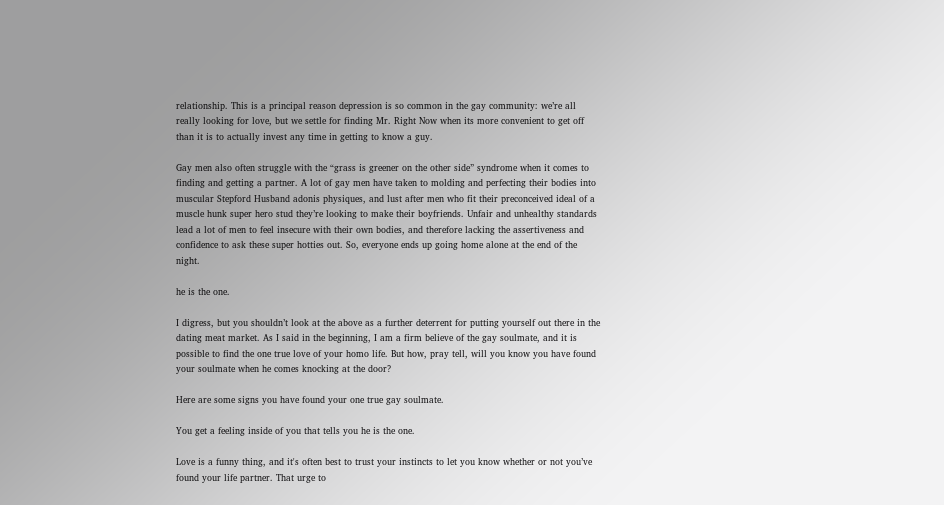relationship. This is a principal reason depression is so common in the gay community: we’re all really looking for love, but we settle for finding Mr. Right Now when its more convenient to get off than it is to actually invest any time in getting to know a guy.

Gay men also often struggle with the “grass is greener on the other side” syndrome when it comes to finding and getting a partner. A lot of gay men have taken to molding and perfecting their bodies into muscular Stepford Husband adonis physiques, and lust after men who fit their preconceived ideal of a muscle hunk super hero stud they’re looking to make their boyfriends. Unfair and unhealthy standards lead a lot of men to feel insecure with their own bodies, and therefore lacking the assertiveness and confidence to ask these super hotties out. So, everyone ends up going home alone at the end of the night.

he is the one.

I digress, but you shouldn’t look at the above as a further deterrent for putting yourself out there in the dating meat market. As I said in the beginning, I am a firm believe of the gay soulmate, and it is possible to find the one true love of your homo life. But how, pray tell, will you know you have found your soulmate when he comes knocking at the door?

Here are some signs you have found your one true gay soulmate.

You get a feeling inside of you that tells you he is the one.

Love is a funny thing, and it's often best to trust your instincts to let you know whether or not you’ve found your life partner. That urge to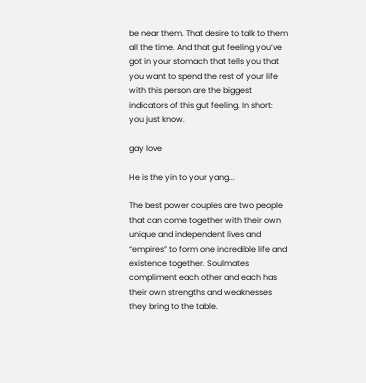be near them. That desire to talk to them all the time. And that gut feeling you’ve got in your stomach that tells you that you want to spend the rest of your life with this person are the biggest indicators of this gut feeling. In short: you just know.

gay love

He is the yin to your yang...

The best power couples are two people that can come together with their own unique and independent lives and “empires” to form one incredible life and existence together. Soulmates compliment each other and each has their own strengths and weaknesses they bring to the table.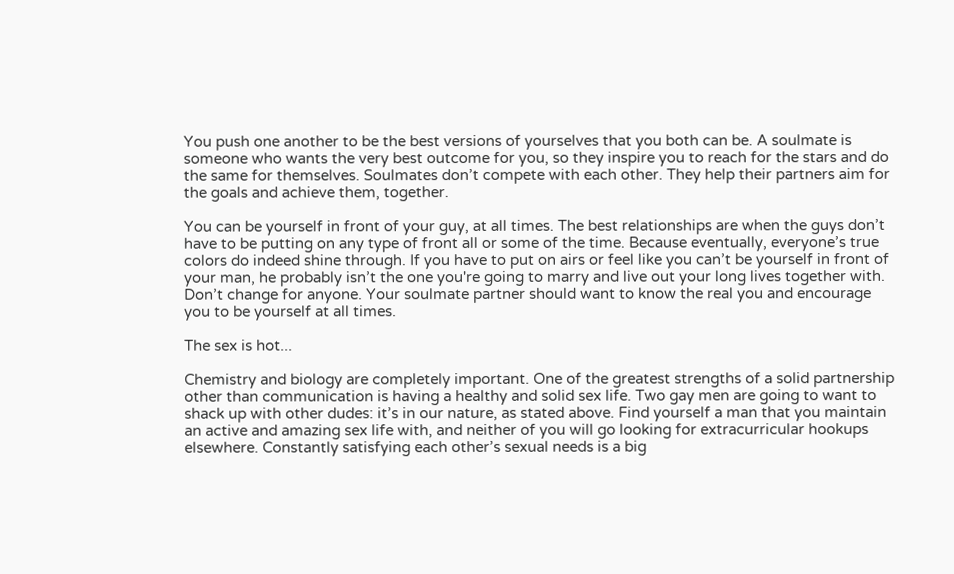You push one another to be the best versions of yourselves that you both can be. A soulmate is someone who wants the very best outcome for you, so they inspire you to reach for the stars and do the same for themselves. Soulmates don’t compete with each other. They help their partners aim for the goals and achieve them, together.

You can be yourself in front of your guy, at all times. The best relationships are when the guys don’t have to be putting on any type of front all or some of the time. Because eventually, everyone’s true colors do indeed shine through. If you have to put on airs or feel like you can’t be yourself in front of your man, he probably isn’t the one you're going to marry and live out your long lives together with. Don’t change for anyone. Your soulmate partner should want to know the real you and encourage you to be yourself at all times.

The sex is hot...

Chemistry and biology are completely important. One of the greatest strengths of a solid partnership other than communication is having a healthy and solid sex life. Two gay men are going to want to shack up with other dudes: it’s in our nature, as stated above. Find yourself a man that you maintain an active and amazing sex life with, and neither of you will go looking for extracurricular hookups elsewhere. Constantly satisfying each other’s sexual needs is a big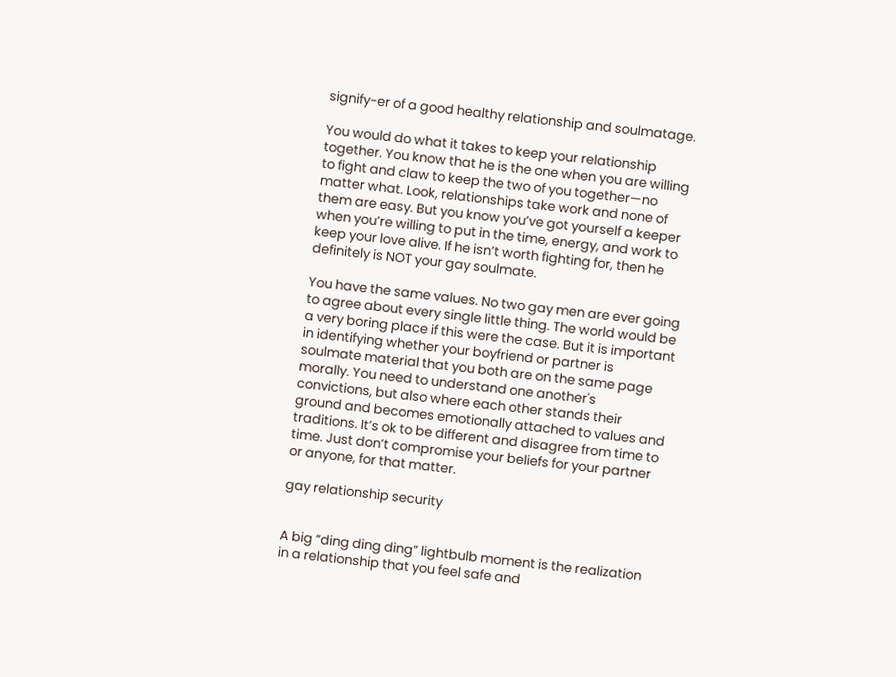signify-er of a good healthy relationship and soulmatage.

You would do what it takes to keep your relationship together. You know that he is the one when you are willing to fight and claw to keep the two of you together—no matter what. Look, relationships take work and none of them are easy. But you know you’ve got yourself a keeper when you’re willing to put in the time, energy, and work to keep your love alive. If he isn’t worth fighting for, then he definitely is NOT your gay soulmate.

You have the same values. No two gay men are ever going to agree about every single little thing. The world would be a very boring place if this were the case. But it is important in identifying whether your boyfriend or partner is soulmate material that you both are on the same page morally. You need to understand one another's convictions, but also where each other stands their ground and becomes emotionally attached to values and traditions. It’s ok to be different and disagree from time to time. Just don’t compromise your beliefs for your partner or anyone, for that matter.

gay relationship security


A big “ding ding ding” lightbulb moment is the realization in a relationship that you feel safe and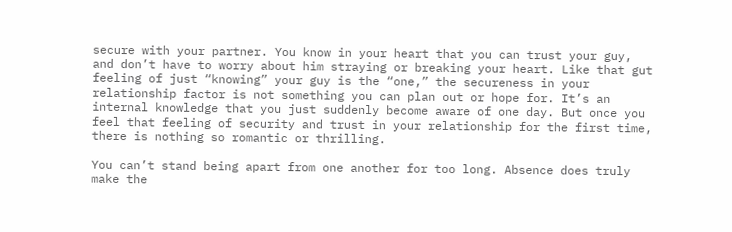secure with your partner. You know in your heart that you can trust your guy, and don’t have to worry about him straying or breaking your heart. Like that gut feeling of just “knowing” your guy is the “one,” the secureness in your relationship factor is not something you can plan out or hope for. It’s an internal knowledge that you just suddenly become aware of one day. But once you feel that feeling of security and trust in your relationship for the first time, there is nothing so romantic or thrilling.

You can’t stand being apart from one another for too long. Absence does truly make the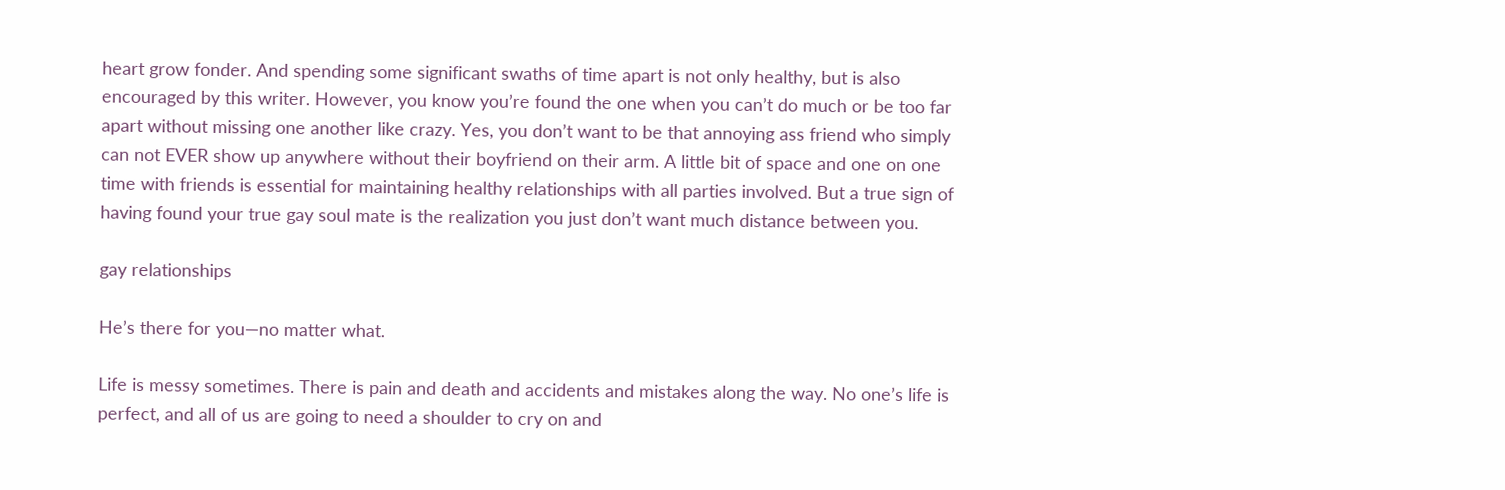heart grow fonder. And spending some significant swaths of time apart is not only healthy, but is also encouraged by this writer. However, you know you’re found the one when you can’t do much or be too far apart without missing one another like crazy. Yes, you don’t want to be that annoying ass friend who simply can not EVER show up anywhere without their boyfriend on their arm. A little bit of space and one on one time with friends is essential for maintaining healthy relationships with all parties involved. But a true sign of having found your true gay soul mate is the realization you just don’t want much distance between you.

gay relationships

He’s there for you—no matter what.

Life is messy sometimes. There is pain and death and accidents and mistakes along the way. No one’s life is perfect, and all of us are going to need a shoulder to cry on and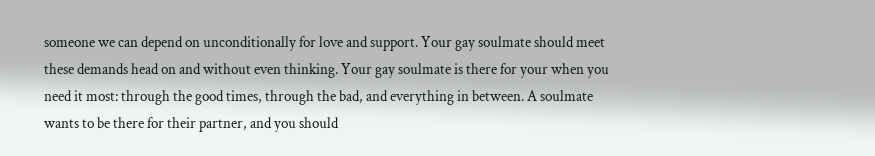someone we can depend on unconditionally for love and support. Your gay soulmate should meet these demands head on and without even thinking. Your gay soulmate is there for your when you need it most: through the good times, through the bad, and everything in between. A soulmate wants to be there for their partner, and you should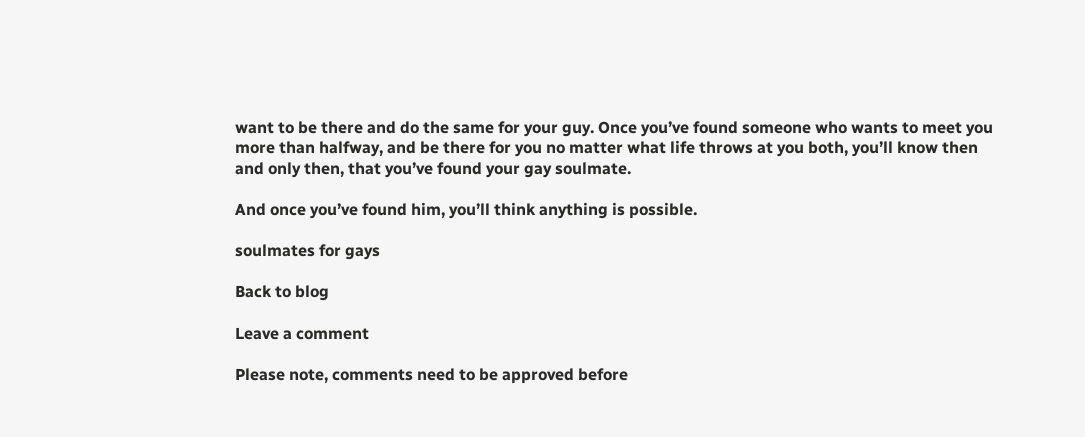want to be there and do the same for your guy. Once you’ve found someone who wants to meet you more than halfway, and be there for you no matter what life throws at you both, you’ll know then and only then, that you’ve found your gay soulmate.

And once you’ve found him, you’ll think anything is possible.

soulmates for gays

Back to blog

Leave a comment

Please note, comments need to be approved before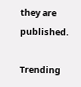they are published.

Trending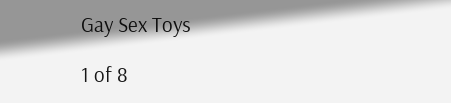Gay Sex Toys

1 of 8